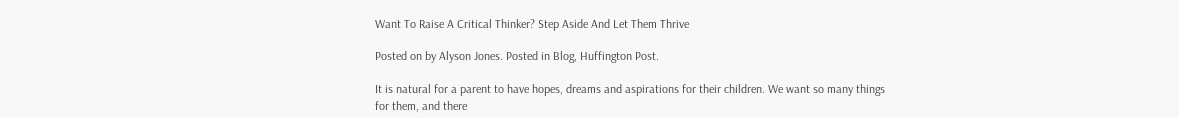Want To Raise A Critical Thinker? Step Aside And Let Them Thrive

Posted on by Alyson Jones. Posted in Blog, Huffington Post.

It is natural for a parent to have hopes, dreams and aspirations for their children. We want so many things for them, and there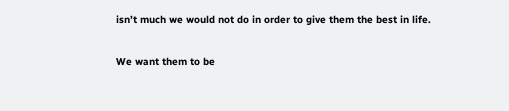isn’t much we would not do in order to give them the best in life.

We want them to be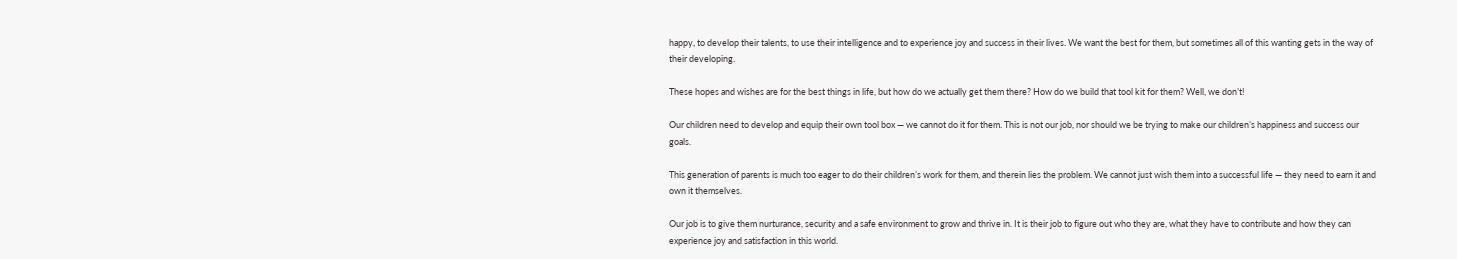happy, to develop their talents, to use their intelligence and to experience joy and success in their lives. We want the best for them, but sometimes all of this wanting gets in the way of their developing.

These hopes and wishes are for the best things in life, but how do we actually get them there? How do we build that tool kit for them? Well, we don’t!

Our children need to develop and equip their own tool box — we cannot do it for them. This is not our job, nor should we be trying to make our children’s happiness and success our goals.

This generation of parents is much too eager to do their children’s work for them, and therein lies the problem. We cannot just wish them into a successful life — they need to earn it and own it themselves.

Our job is to give them nurturance, security and a safe environment to grow and thrive in. It is their job to figure out who they are, what they have to contribute and how they can experience joy and satisfaction in this world.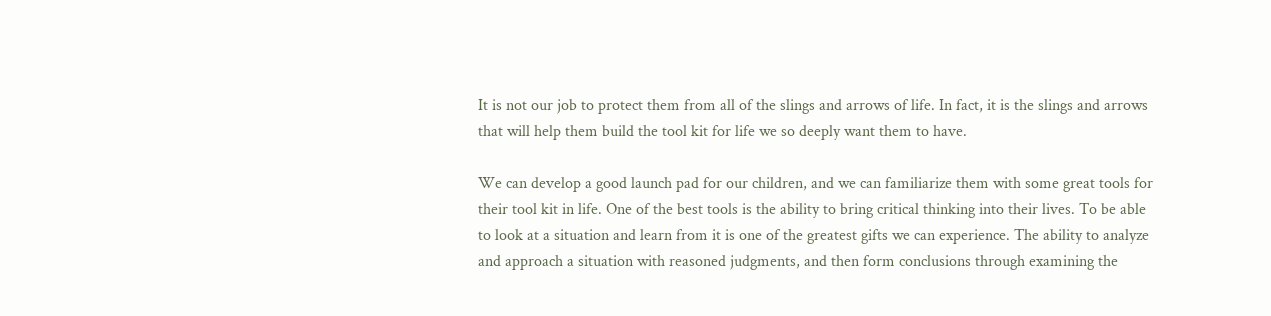It is not our job to protect them from all of the slings and arrows of life. In fact, it is the slings and arrows that will help them build the tool kit for life we so deeply want them to have.

We can develop a good launch pad for our children, and we can familiarize them with some great tools for their tool kit in life. One of the best tools is the ability to bring critical thinking into their lives. To be able to look at a situation and learn from it is one of the greatest gifts we can experience. The ability to analyze and approach a situation with reasoned judgments, and then form conclusions through examining the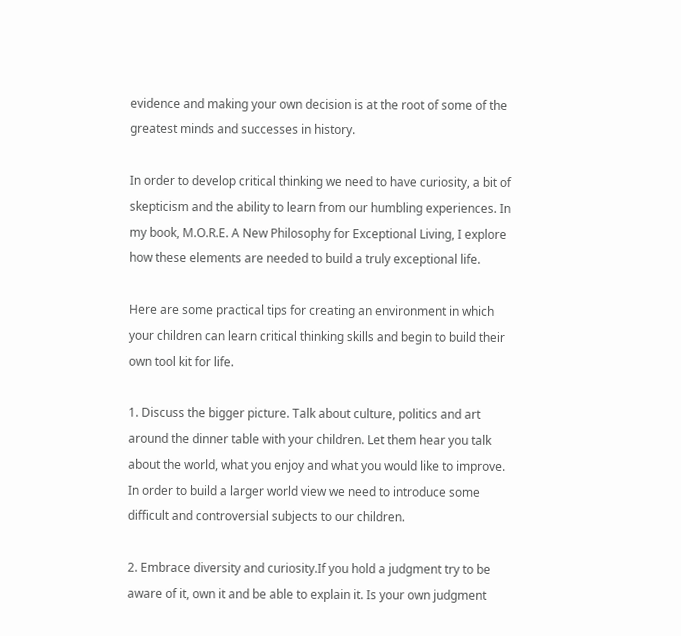evidence and making your own decision is at the root of some of the greatest minds and successes in history.

In order to develop critical thinking we need to have curiosity, a bit of skepticism and the ability to learn from our humbling experiences. In my book, M.O.R.E. A New Philosophy for Exceptional Living, I explore how these elements are needed to build a truly exceptional life.

Here are some practical tips for creating an environment in which your children can learn critical thinking skills and begin to build their own tool kit for life.

1. Discuss the bigger picture. Talk about culture, politics and art around the dinner table with your children. Let them hear you talk about the world, what you enjoy and what you would like to improve. In order to build a larger world view we need to introduce some difficult and controversial subjects to our children.

2. Embrace diversity and curiosity.If you hold a judgment try to be aware of it, own it and be able to explain it. Is your own judgment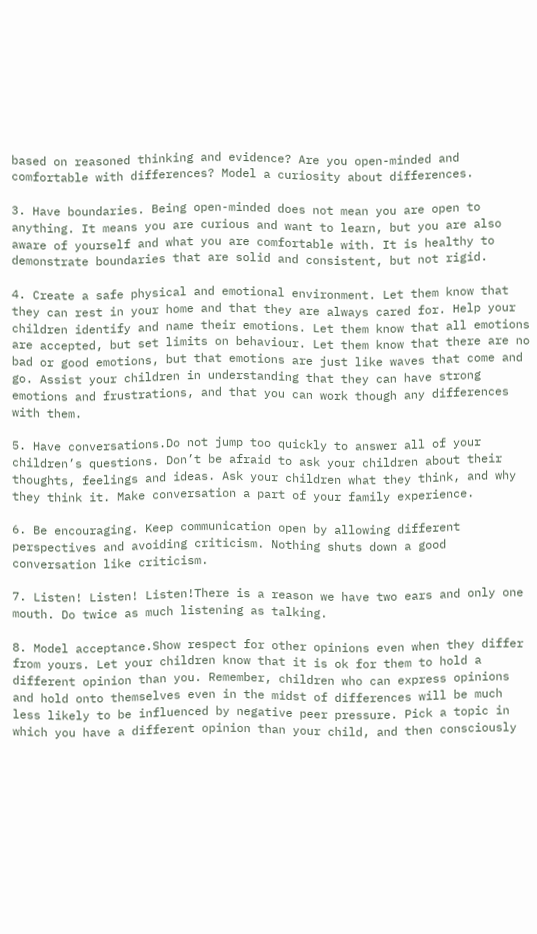based on reasoned thinking and evidence? Are you open-minded and comfortable with differences? Model a curiosity about differences.

3. Have boundaries. Being open-minded does not mean you are open to anything. It means you are curious and want to learn, but you are also aware of yourself and what you are comfortable with. It is healthy to demonstrate boundaries that are solid and consistent, but not rigid.

4. Create a safe physical and emotional environment. Let them know that they can rest in your home and that they are always cared for. Help your children identify and name their emotions. Let them know that all emotions are accepted, but set limits on behaviour. Let them know that there are no bad or good emotions, but that emotions are just like waves that come and go. Assist your children in understanding that they can have strong emotions and frustrations, and that you can work though any differences with them.

5. Have conversations.Do not jump too quickly to answer all of your children’s questions. Don’t be afraid to ask your children about their thoughts, feelings and ideas. Ask your children what they think, and why they think it. Make conversation a part of your family experience.

6. Be encouraging. Keep communication open by allowing different perspectives and avoiding criticism. Nothing shuts down a good conversation like criticism.

7. Listen! Listen! Listen!There is a reason we have two ears and only one mouth. Do twice as much listening as talking.

8. Model acceptance.Show respect for other opinions even when they differ from yours. Let your children know that it is ok for them to hold a different opinion than you. Remember, children who can express opinions and hold onto themselves even in the midst of differences will be much less likely to be influenced by negative peer pressure. Pick a topic in which you have a different opinion than your child, and then consciously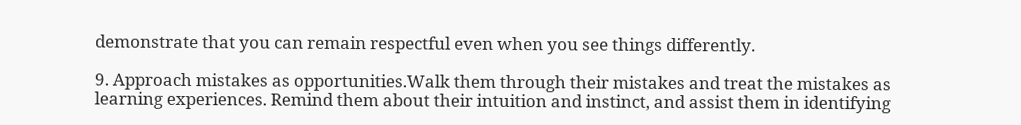demonstrate that you can remain respectful even when you see things differently.

9. Approach mistakes as opportunities.Walk them through their mistakes and treat the mistakes as learning experiences. Remind them about their intuition and instinct, and assist them in identifying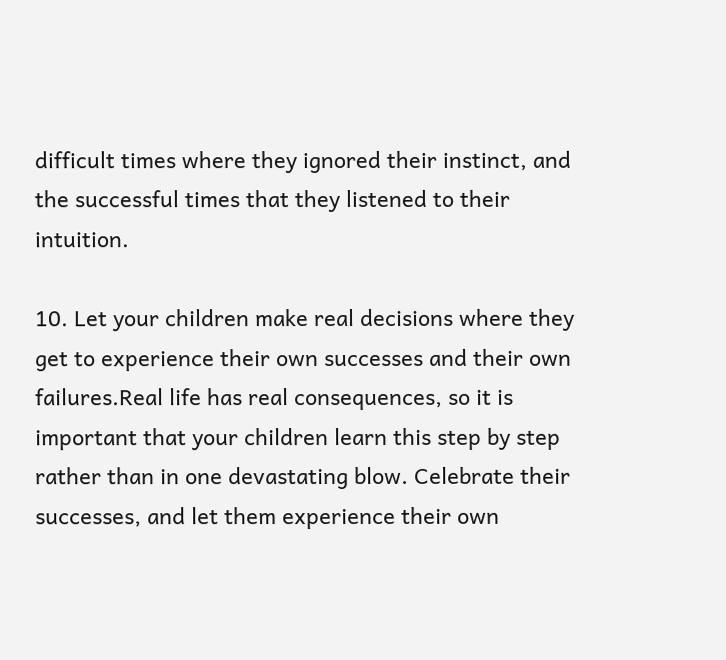difficult times where they ignored their instinct, and the successful times that they listened to their intuition.

10. Let your children make real decisions where they get to experience their own successes and their own failures.Real life has real consequences, so it is important that your children learn this step by step rather than in one devastating blow. Celebrate their successes, and let them experience their own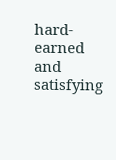hard-earned and satisfying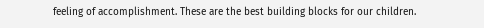feeling of accomplishment. These are the best building blocks for our children.